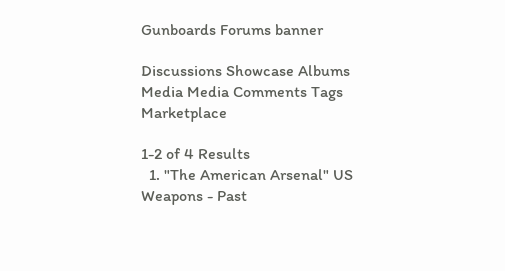Gunboards Forums banner

Discussions Showcase Albums Media Media Comments Tags Marketplace

1-2 of 4 Results
  1. "The American Arsenal" US Weapons - Past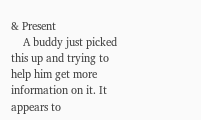& Present
    A buddy just picked this up and trying to help him get more information on it. It appears to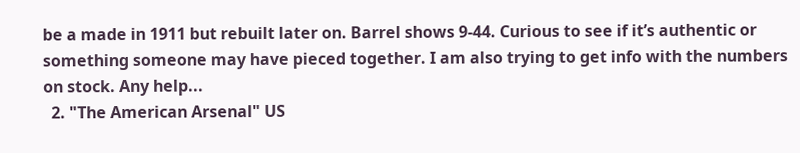be a made in 1911 but rebuilt later on. Barrel shows 9-44. Curious to see if it’s authentic or something someone may have pieced together. I am also trying to get info with the numbers on stock. Any help...
  2. "The American Arsenal" US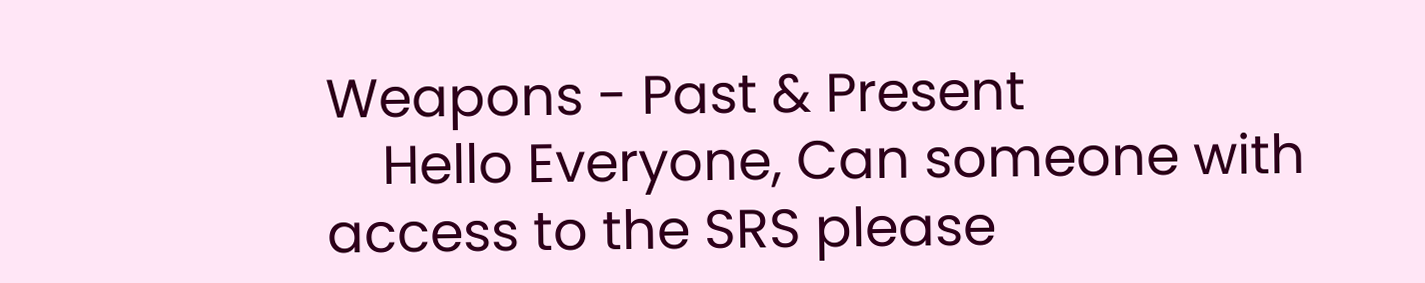Weapons - Past & Present
    Hello Everyone, Can someone with access to the SRS please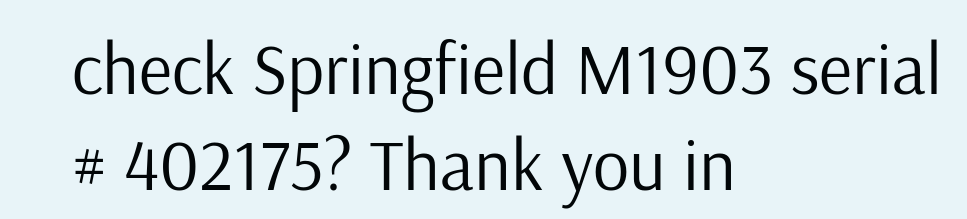check Springfield M1903 serial # 402175? Thank you in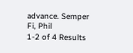advance. Semper Fi, Phil
1-2 of 4 Results